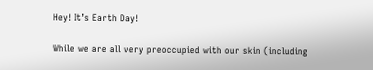Hey! It’s Earth Day!

While we are all very preoccupied with our skin (including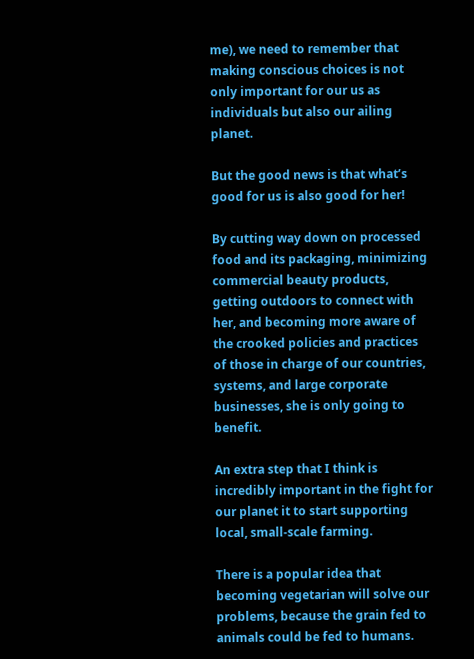me), we need to remember that making conscious choices is not only important for our us as individuals but also our ailing planet.

But the good news is that what’s good for us is also good for her!

By cutting way down on processed food and its packaging, minimizing commercial beauty products, getting outdoors to connect with her, and becoming more aware of the crooked policies and practices of those in charge of our countries, systems, and large corporate businesses, she is only going to benefit.

An extra step that I think is incredibly important in the fight for our planet it to start supporting local, small-scale farming.

There is a popular idea that becoming vegetarian will solve our problems, because the grain fed to animals could be fed to humans.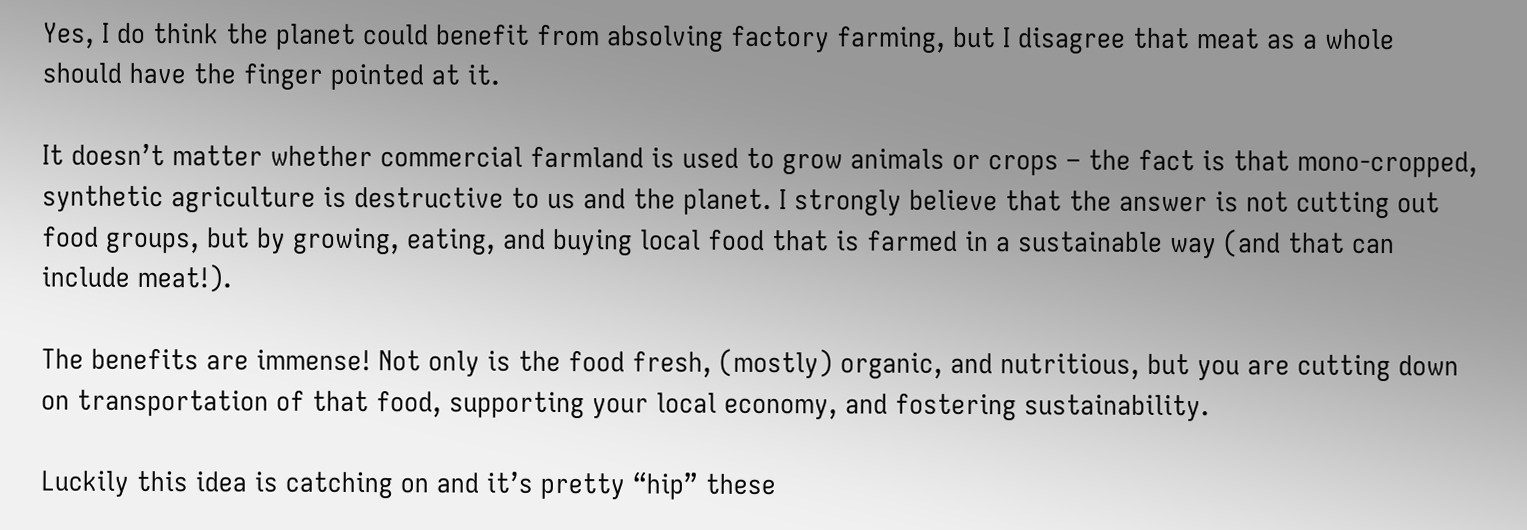Yes, I do think the planet could benefit from absolving factory farming, but I disagree that meat as a whole should have the finger pointed at it.

It doesn’t matter whether commercial farmland is used to grow animals or crops – the fact is that mono-cropped, synthetic agriculture is destructive to us and the planet. I strongly believe that the answer is not cutting out food groups, but by growing, eating, and buying local food that is farmed in a sustainable way (and that can include meat!).

The benefits are immense! Not only is the food fresh, (mostly) organic, and nutritious, but you are cutting down on transportation of that food, supporting your local economy, and fostering sustainability.

Luckily this idea is catching on and it’s pretty “hip” these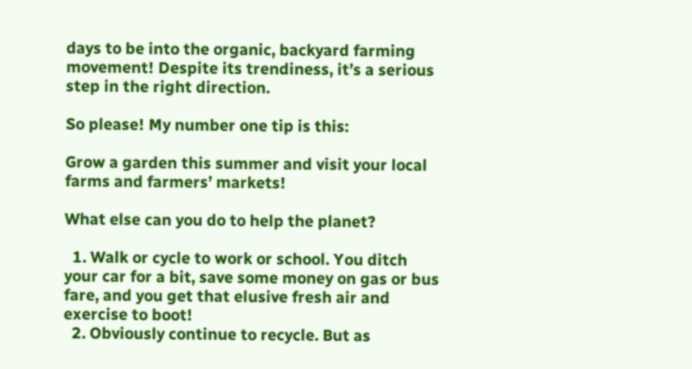days to be into the organic, backyard farming movement! Despite its trendiness, it’s a serious step in the right direction.

So please! My number one tip is this:

Grow a garden this summer and visit your local farms and farmers’ markets!

What else can you do to help the planet?

  1. Walk or cycle to work or school. You ditch your car for a bit, save some money on gas or bus fare, and you get that elusive fresh air and exercise to boot!
  2. Obviously continue to recycle. But as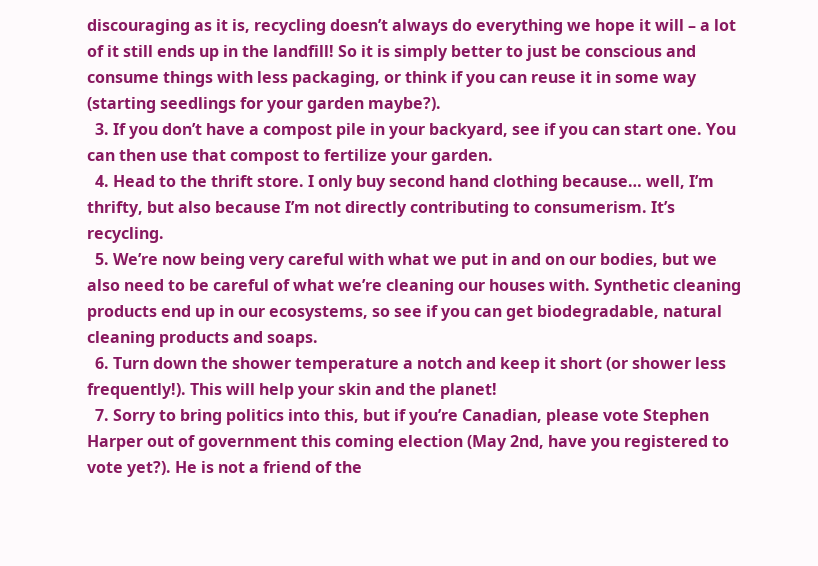discouraging as it is, recycling doesn’t always do everything we hope it will – a lot of it still ends up in the landfill! So it is simply better to just be conscious and consume things with less packaging, or think if you can reuse it in some way (starting seedlings for your garden maybe?).
  3. If you don’t have a compost pile in your backyard, see if you can start one. You can then use that compost to fertilize your garden.
  4. Head to the thrift store. I only buy second hand clothing because… well, I’m thrifty, but also because I’m not directly contributing to consumerism. It’s recycling.
  5. We’re now being very careful with what we put in and on our bodies, but we also need to be careful of what we’re cleaning our houses with. Synthetic cleaning products end up in our ecosystems, so see if you can get biodegradable, natural cleaning products and soaps.
  6. Turn down the shower temperature a notch and keep it short (or shower less frequently!). This will help your skin and the planet!
  7. Sorry to bring politics into this, but if you’re Canadian, please vote Stephen Harper out of government this coming election (May 2nd, have you registered to vote yet?). He is not a friend of the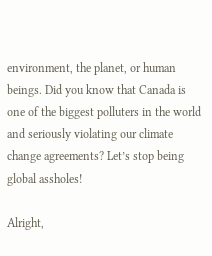environment, the planet, or human beings. Did you know that Canada is one of the biggest polluters in the world and seriously violating our climate change agreements? Let’s stop being global assholes!

Alright,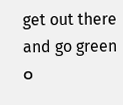get out there and go green ๐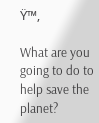Ÿ™‚

What are you going to do to help save the planet?